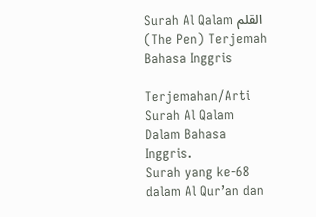Surah Al Qalam القلم (The Pen) Terjemah Bahasa Inggris

Terjemahan/Arti Surah Al Qalam Dalam Bahasa Inggris.
Surah yang ke-68 dalam Al Qur’an dan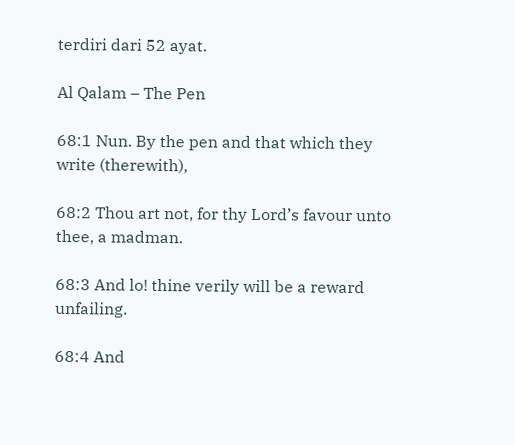terdiri dari 52 ayat.

Al Qalam – The Pen

68:1 Nun. By the pen and that which they write (therewith),

68:2 Thou art not, for thy Lord’s favour unto thee, a madman.

68:3 And lo! thine verily will be a reward unfailing.

68:4 And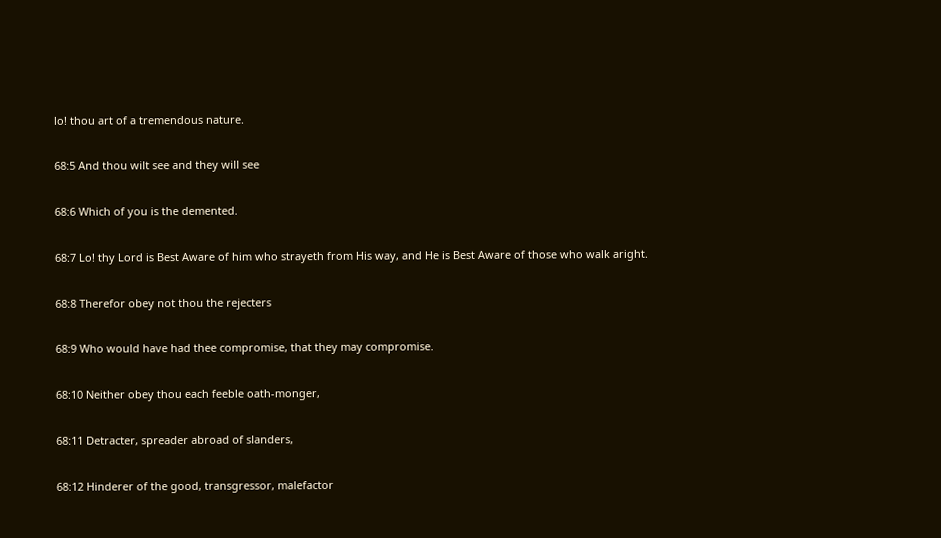lo! thou art of a tremendous nature.

68:5 And thou wilt see and they will see

68:6 Which of you is the demented.

68:7 Lo! thy Lord is Best Aware of him who strayeth from His way, and He is Best Aware of those who walk aright.

68:8 Therefor obey not thou the rejecters

68:9 Who would have had thee compromise, that they may compromise.

68:10 Neither obey thou each feeble oath-monger,

68:11 Detracter, spreader abroad of slanders,

68:12 Hinderer of the good, transgressor, malefactor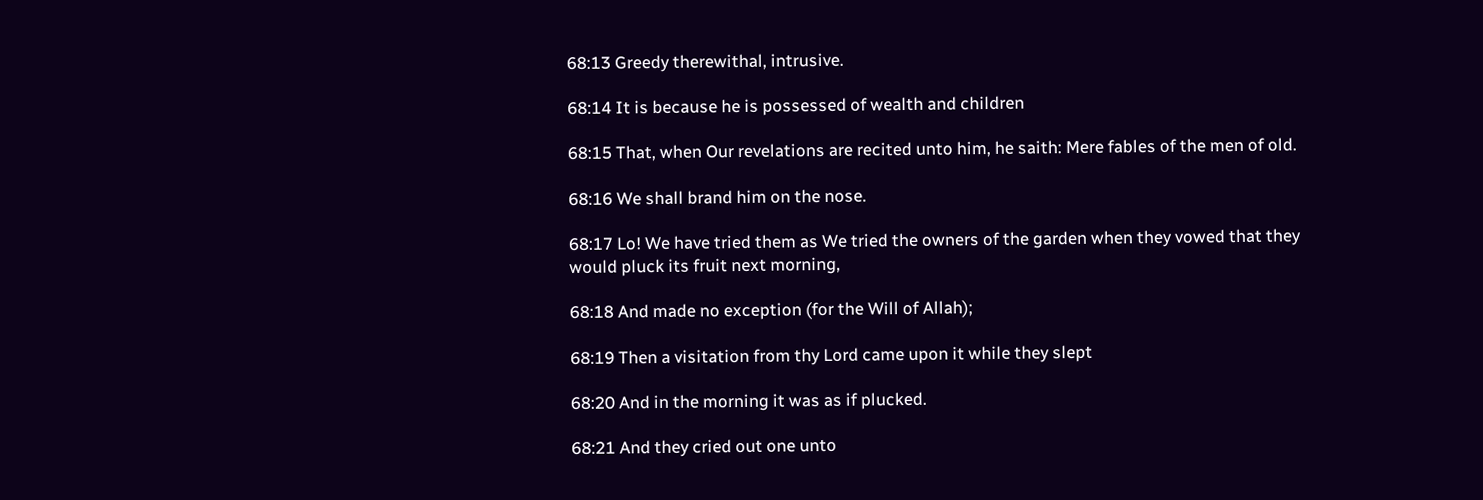68:13 Greedy therewithal, intrusive.

68:14 It is because he is possessed of wealth and children

68:15 That, when Our revelations are recited unto him, he saith: Mere fables of the men of old.

68:16 We shall brand him on the nose.

68:17 Lo! We have tried them as We tried the owners of the garden when they vowed that they would pluck its fruit next morning,

68:18 And made no exception (for the Will of Allah);

68:19 Then a visitation from thy Lord came upon it while they slept

68:20 And in the morning it was as if plucked.

68:21 And they cried out one unto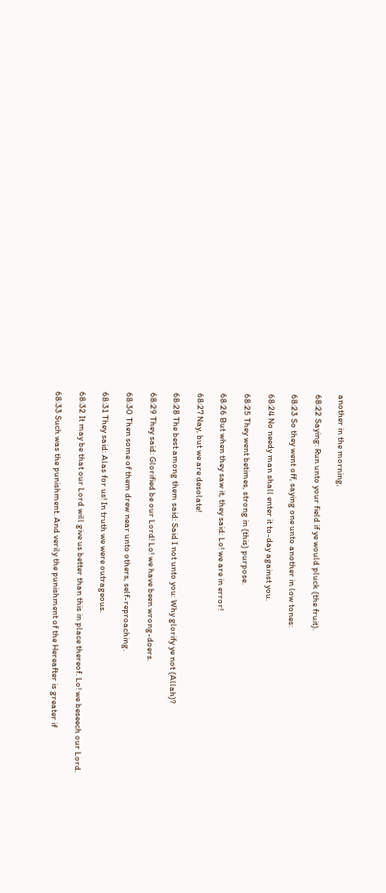another in the morning,

68:22 Saying: Run unto your field if ye would pluck (the fruit).

68:23 So they went off, saying one unto another in low tones:

68:24 No needy man shall enter it to-day against you.

68:25 They went betimes, strong in (this) purpose.

68:26 But when they saw it, they said: Lo! we are in error!

68:27 Nay, but we are desolate!

68:28 The best among them said: Said I not unto you: Why glorify ye not (Allah)?

68:29 They said: Glorified be our Lord! Lo! we have been wrong-doers.

68:30 Then some of them drew near unto others, self-reproaching.

68:31 They said: Alas for us! In truth we were outrageous.

68:32 It may be that our Lord will give us better than this in place thereof. Lo! we beseech our Lord.

68:33 Such was the punishment. And verily the punishment of the Hereafter is greater if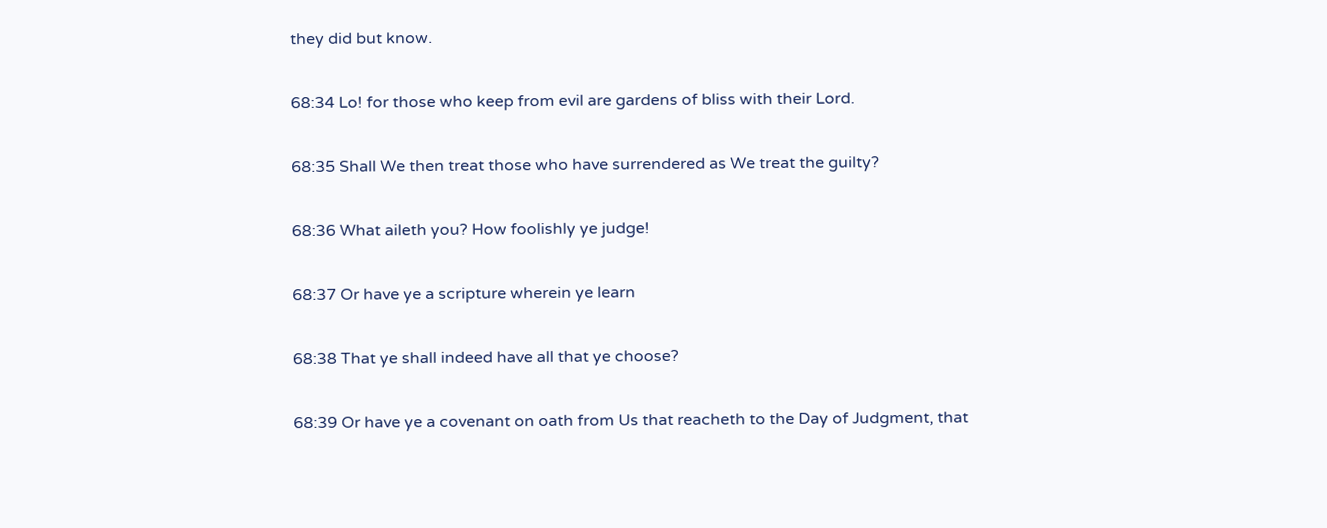they did but know.

68:34 Lo! for those who keep from evil are gardens of bliss with their Lord.

68:35 Shall We then treat those who have surrendered as We treat the guilty?

68:36 What aileth you? How foolishly ye judge!

68:37 Or have ye a scripture wherein ye learn

68:38 That ye shall indeed have all that ye choose?

68:39 Or have ye a covenant on oath from Us that reacheth to the Day of Judgment, that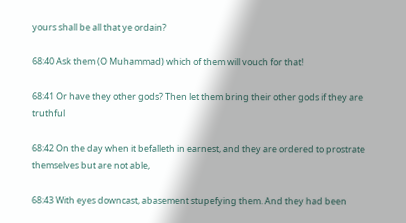yours shall be all that ye ordain?

68:40 Ask them (O Muhammad) which of them will vouch for that!

68:41 Or have they other gods? Then let them bring their other gods if they are truthful

68:42 On the day when it befalleth in earnest, and they are ordered to prostrate themselves but are not able,

68:43 With eyes downcast, abasement stupefying them. And they had been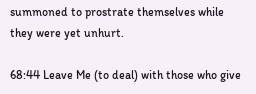summoned to prostrate themselves while they were yet unhurt.

68:44 Leave Me (to deal) with those who give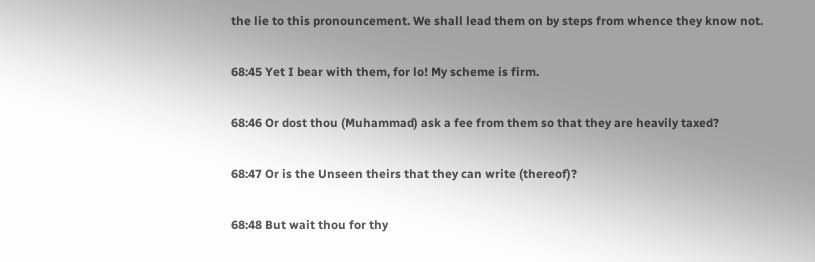the lie to this pronouncement. We shall lead them on by steps from whence they know not.

68:45 Yet I bear with them, for lo! My scheme is firm.

68:46 Or dost thou (Muhammad) ask a fee from them so that they are heavily taxed?

68:47 Or is the Unseen theirs that they can write (thereof)?

68:48 But wait thou for thy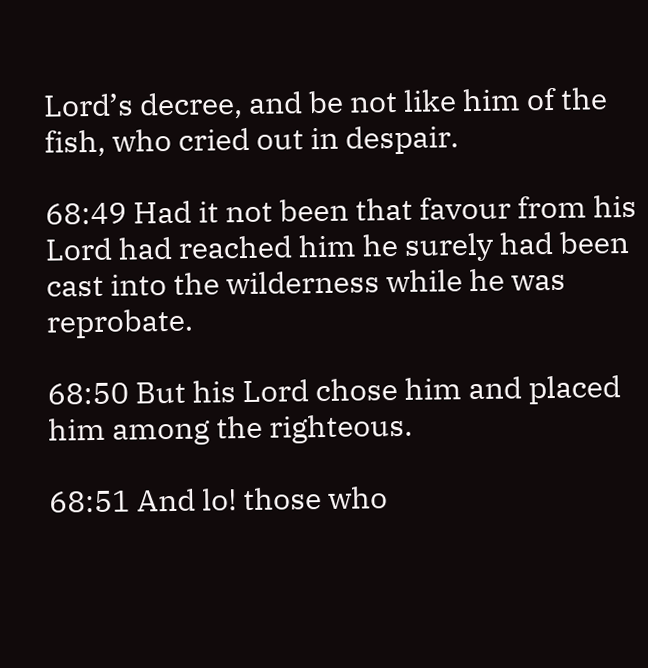Lord’s decree, and be not like him of the fish, who cried out in despair.

68:49 Had it not been that favour from his Lord had reached him he surely had been cast into the wilderness while he was reprobate.

68:50 But his Lord chose him and placed him among the righteous.

68:51 And lo! those who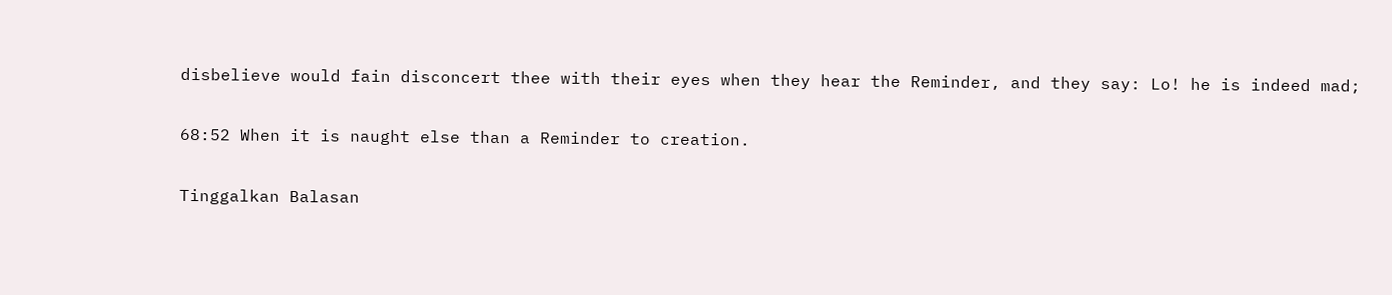disbelieve would fain disconcert thee with their eyes when they hear the Reminder, and they say: Lo! he is indeed mad;

68:52 When it is naught else than a Reminder to creation.

Tinggalkan Balasan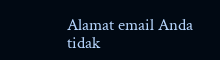Alamat email Anda tidak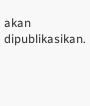akan dipublikasikan.